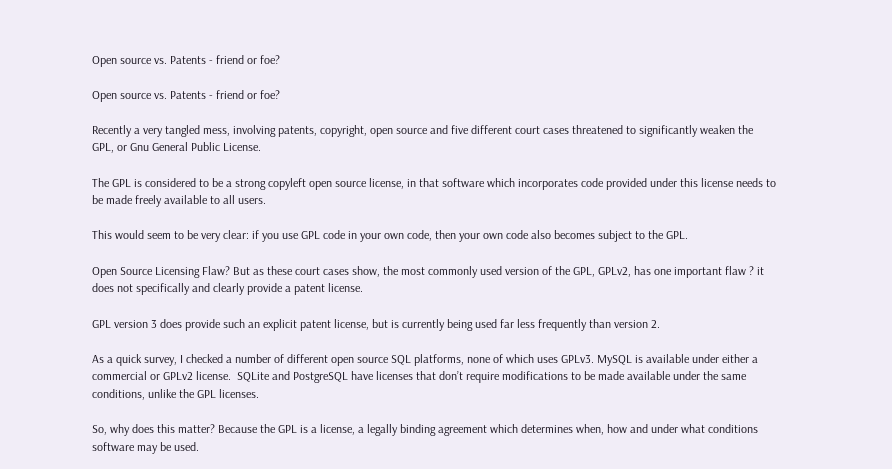Open source vs. Patents - friend or foe?

Open source vs. Patents - friend or foe?

Recently a very tangled mess, involving patents, copyright, open source and five different court cases threatened to significantly weaken the GPL, or Gnu General Public License.

The GPL is considered to be a strong copyleft open source license, in that software which incorporates code provided under this license needs to be made freely available to all users.

This would seem to be very clear: if you use GPL code in your own code, then your own code also becomes subject to the GPL.

Open Source Licensing Flaw? But as these court cases show, the most commonly used version of the GPL, GPLv2, has one important flaw ? it does not specifically and clearly provide a patent license.

GPL version 3 does provide such an explicit patent license, but is currently being used far less frequently than version 2.

As a quick survey, I checked a number of different open source SQL platforms, none of which uses GPLv3. MySQL is available under either a commercial or GPLv2 license.  SQLite and PostgreSQL have licenses that don’t require modifications to be made available under the same conditions, unlike the GPL licenses.

So, why does this matter? Because the GPL is a license, a legally binding agreement which determines when, how and under what conditions software may be used.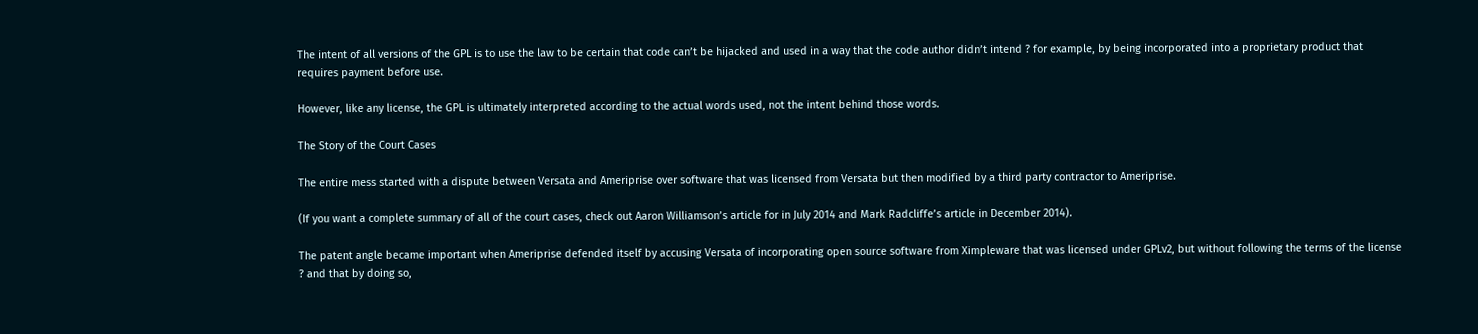The intent of all versions of the GPL is to use the law to be certain that code can’t be hijacked and used in a way that the code author didn’t intend ? for example, by being incorporated into a proprietary product that requires payment before use.

However, like any license, the GPL is ultimately interpreted according to the actual words used, not the intent behind those words.

The Story of the Court Cases

The entire mess started with a dispute between Versata and Ameriprise over software that was licensed from Versata but then modified by a third party contractor to Ameriprise.

(If you want a complete summary of all of the court cases, check out Aaron Williamson’s article for in July 2014 and Mark Radcliffe’s article in December 2014).

The patent angle became important when Ameriprise defended itself by accusing Versata of incorporating open source software from Ximpleware that was licensed under GPLv2, but without following the terms of the license ? and that by doing so,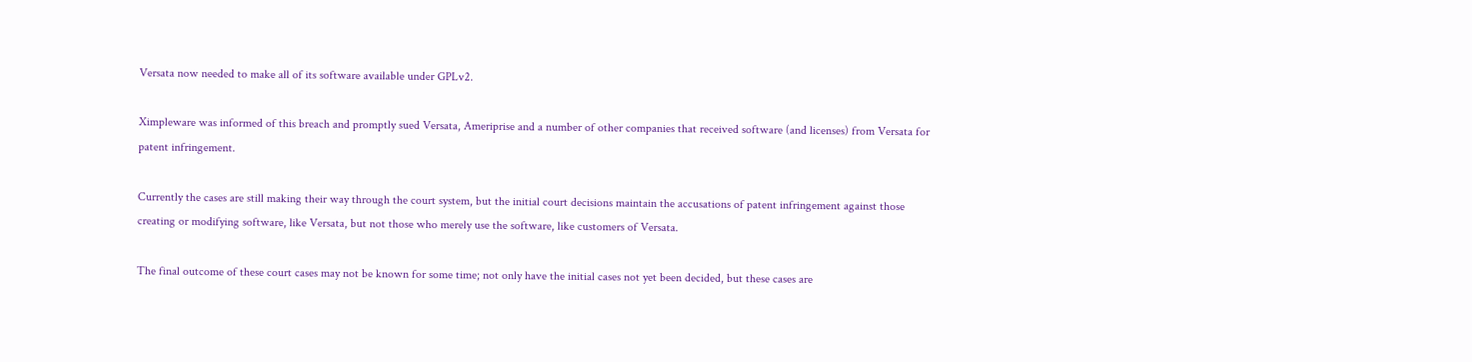Versata now needed to make all of its software available under GPLv2.

Ximpleware was informed of this breach and promptly sued Versata, Ameriprise and a number of other companies that received software (and licenses) from Versata for patent infringement.

Currently the cases are still making their way through the court system, but the initial court decisions maintain the accusations of patent infringement against those creating or modifying software, like Versata, but not those who merely use the software, like customers of Versata.

The final outcome of these court cases may not be known for some time; not only have the initial cases not yet been decided, but these cases are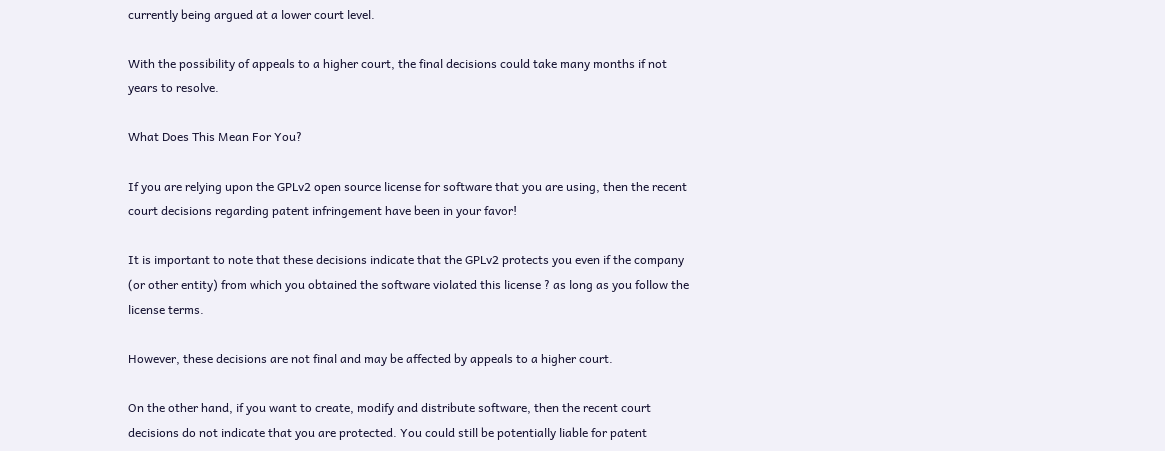currently being argued at a lower court level.

With the possibility of appeals to a higher court, the final decisions could take many months if not years to resolve.

What Does This Mean For You?

If you are relying upon the GPLv2 open source license for software that you are using, then the recent court decisions regarding patent infringement have been in your favor!

It is important to note that these decisions indicate that the GPLv2 protects you even if the company (or other entity) from which you obtained the software violated this license ? as long as you follow the license terms.

However, these decisions are not final and may be affected by appeals to a higher court.

On the other hand, if you want to create, modify and distribute software, then the recent court decisions do not indicate that you are protected. You could still be potentially liable for patent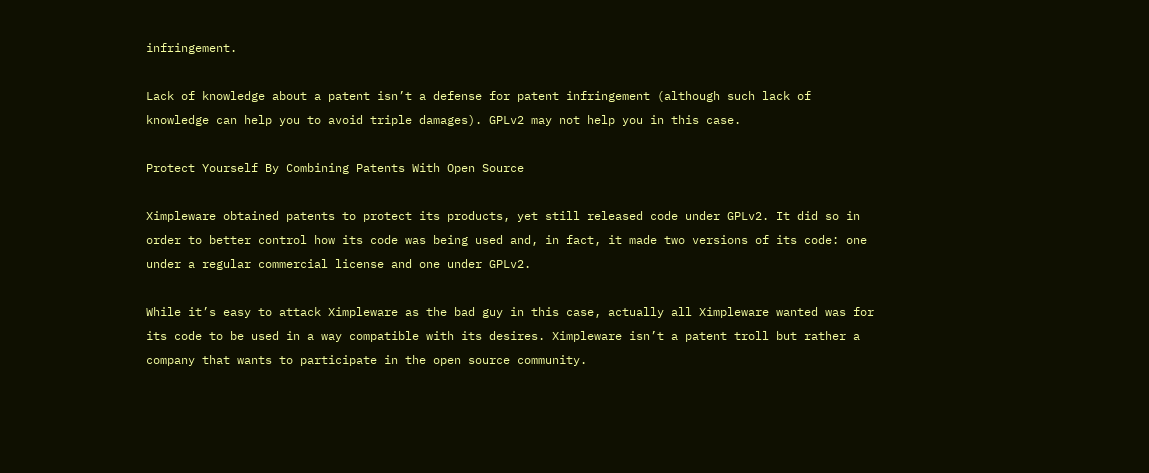infringement.

Lack of knowledge about a patent isn’t a defense for patent infringement (although such lack of knowledge can help you to avoid triple damages). GPLv2 may not help you in this case.

Protect Yourself By Combining Patents With Open Source

Ximpleware obtained patents to protect its products, yet still released code under GPLv2. It did so in order to better control how its code was being used and, in fact, it made two versions of its code: one under a regular commercial license and one under GPLv2.

While it’s easy to attack Ximpleware as the bad guy in this case, actually all Ximpleware wanted was for its code to be used in a way compatible with its desires. Ximpleware isn’t a patent troll but rather a company that wants to participate in the open source community.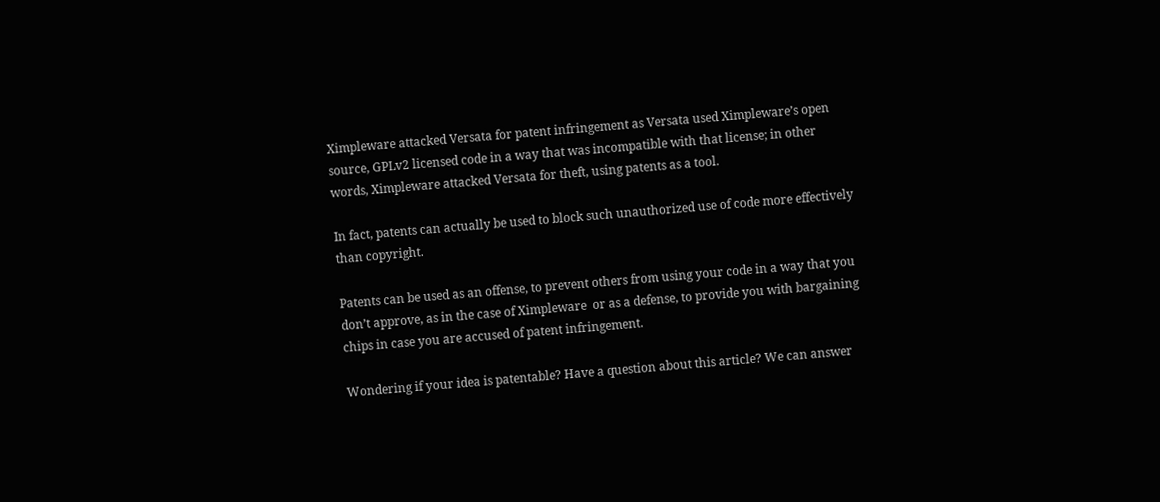Ximpleware attacked Versata for patent infringement as Versata used Ximpleware’s open source, GPLv2 licensed code in a way that was incompatible with that license; in other words, Ximpleware attacked Versata for theft, using patents as a tool.

In fact, patents can actually be used to block such unauthorized use of code more effectively than copyright.

Patents can be used as an offense, to prevent others from using your code in a way that you don’t approve, as in the case of Ximpleware  or as a defense, to provide you with bargaining chips in case you are accused of patent infringement.

Wondering if your idea is patentable? Have a question about this article? We can answer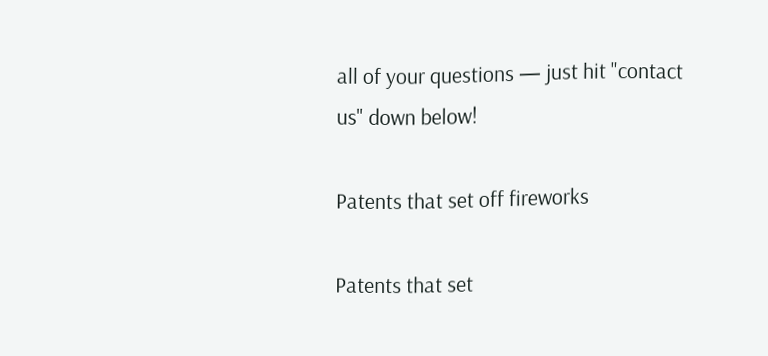all of your questions — just hit "contact us" down below!

Patents that set off fireworks

Patents that set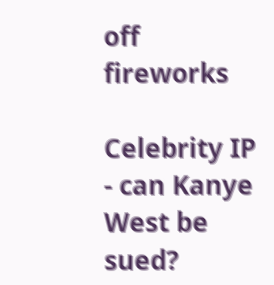off fireworks

Celebrity IP - can Kanye West be sued?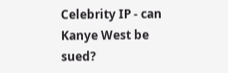Celebrity IP - can Kanye West be sued?